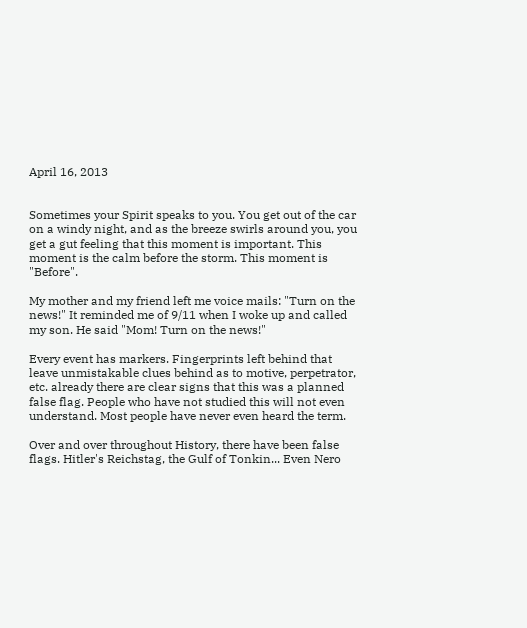April 16, 2013


Sometimes your Spirit speaks to you. You get out of the car on a windy night, and as the breeze swirls around you, you get a gut feeling that this moment is important. This moment is the calm before the storm. This moment is "Before".

My mother and my friend left me voice mails: "Turn on the news!" It reminded me of 9/11 when I woke up and called my son. He said "Mom! Turn on the news!"

Every event has markers. Fingerprints left behind that leave unmistakable clues behind as to motive, perpetrator, etc. already there are clear signs that this was a planned false flag. People who have not studied this will not even understand. Most people have never even heard the term.

Over and over throughout History, there have been false flags. Hitler's Reichstag, the Gulf of Tonkin... Even Nero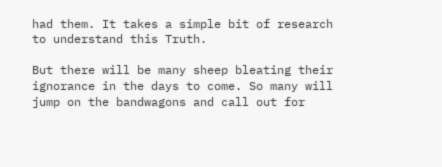had them. It takes a simple bit of research to understand this Truth.

But there will be many sheep bleating their ignorance in the days to come. So many will jump on the bandwagons and call out for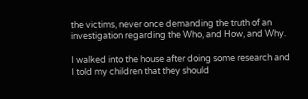the victims, never once demanding the truth of an investigation regarding the Who, and How, and Why.

I walked into the house after doing some research and I told my children that they should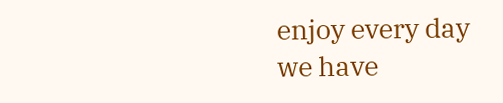enjoy every day we have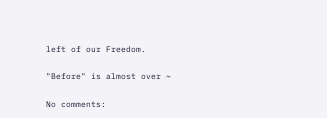left of our Freedom.

"Before" is almost over ~

No comments: